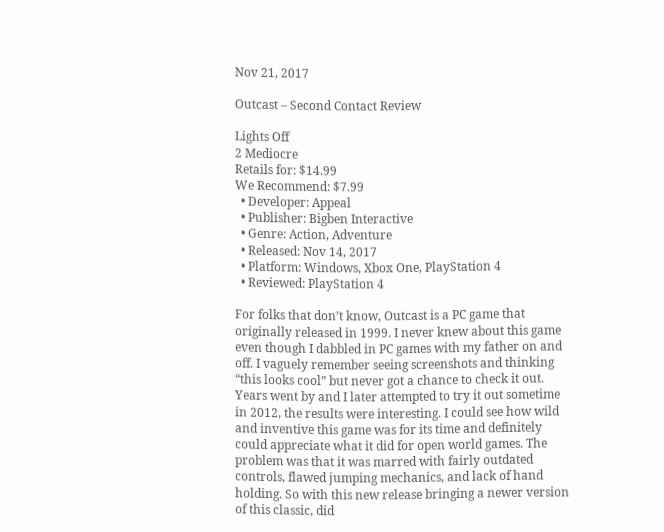Nov 21, 2017

Outcast – Second Contact Review

Lights Off
2 Mediocre
Retails for: $14.99
We Recommend: $7.99
  • Developer: Appeal
  • Publisher: Bigben Interactive
  • Genre: Action, Adventure
  • Released: Nov 14, 2017
  • Platform: Windows, Xbox One, PlayStation 4
  • Reviewed: PlayStation 4

For folks that don’t know, Outcast is a PC game that originally released in 1999. I never knew about this game even though I dabbled in PC games with my father on and off. I vaguely remember seeing screenshots and thinking “this looks cool” but never got a chance to check it out. Years went by and I later attempted to try it out sometime in 2012, the results were interesting. I could see how wild and inventive this game was for its time and definitely could appreciate what it did for open world games. The problem was that it was marred with fairly outdated controls, flawed jumping mechanics, and lack of hand holding. So with this new release bringing a newer version of this classic, did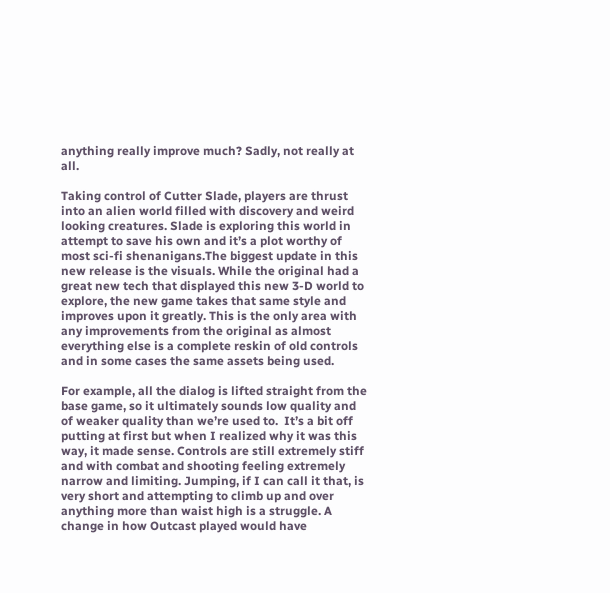anything really improve much? Sadly, not really at all.

Taking control of Cutter Slade, players are thrust into an alien world filled with discovery and weird looking creatures. Slade is exploring this world in attempt to save his own and it’s a plot worthy of most sci-fi shenanigans.The biggest update in this new release is the visuals. While the original had a great new tech that displayed this new 3-D world to explore, the new game takes that same style and improves upon it greatly. This is the only area with any improvements from the original as almost everything else is a complete reskin of old controls and in some cases the same assets being used.

For example, all the dialog is lifted straight from the base game, so it ultimately sounds low quality and of weaker quality than we’re used to.  It’s a bit off putting at first but when I realized why it was this way, it made sense. Controls are still extremely stiff and with combat and shooting feeling extremely narrow and limiting. Jumping, if I can call it that, is very short and attempting to climb up and over anything more than waist high is a struggle. A change in how Outcast played would have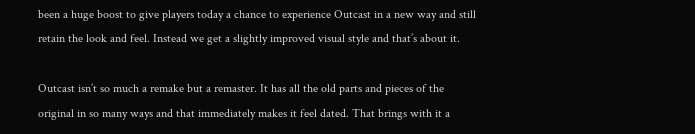been a huge boost to give players today a chance to experience Outcast in a new way and still retain the look and feel. Instead we get a slightly improved visual style and that’s about it.

Outcast isn’t so much a remake but a remaster. It has all the old parts and pieces of the original in so many ways and that immediately makes it feel dated. That brings with it a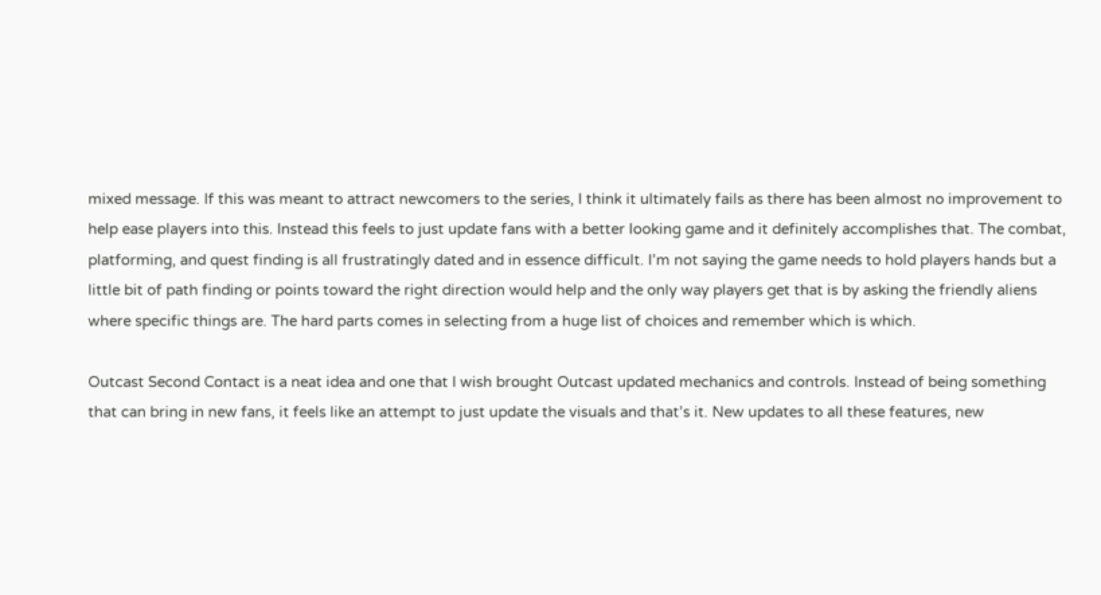mixed message. If this was meant to attract newcomers to the series, I think it ultimately fails as there has been almost no improvement to help ease players into this. Instead this feels to just update fans with a better looking game and it definitely accomplishes that. The combat, platforming, and quest finding is all frustratingly dated and in essence difficult. I’m not saying the game needs to hold players hands but a little bit of path finding or points toward the right direction would help and the only way players get that is by asking the friendly aliens where specific things are. The hard parts comes in selecting from a huge list of choices and remember which is which.

Outcast Second Contact is a neat idea and one that I wish brought Outcast updated mechanics and controls. Instead of being something that can bring in new fans, it feels like an attempt to just update the visuals and that’s it. New updates to all these features, new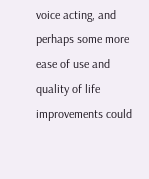voice acting, and perhaps some more ease of use and quality of life improvements could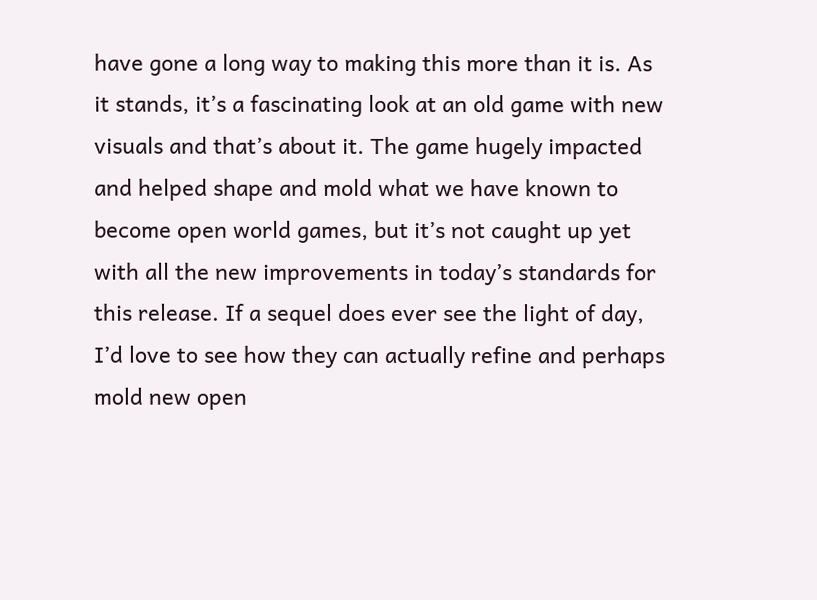have gone a long way to making this more than it is. As it stands, it’s a fascinating look at an old game with new visuals and that’s about it. The game hugely impacted and helped shape and mold what we have known to become open world games, but it’s not caught up yet with all the new improvements in today’s standards for this release. If a sequel does ever see the light of day, I’d love to see how they can actually refine and perhaps mold new open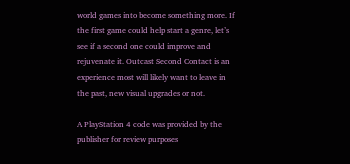world games into become something more. If the first game could help start a genre, let’s see if a second one could improve and rejuvenate it. Outcast Second Contact is an experience most will likely want to leave in the past, new visual upgrades or not.

A PlayStation 4 code was provided by the publisher for review purposes